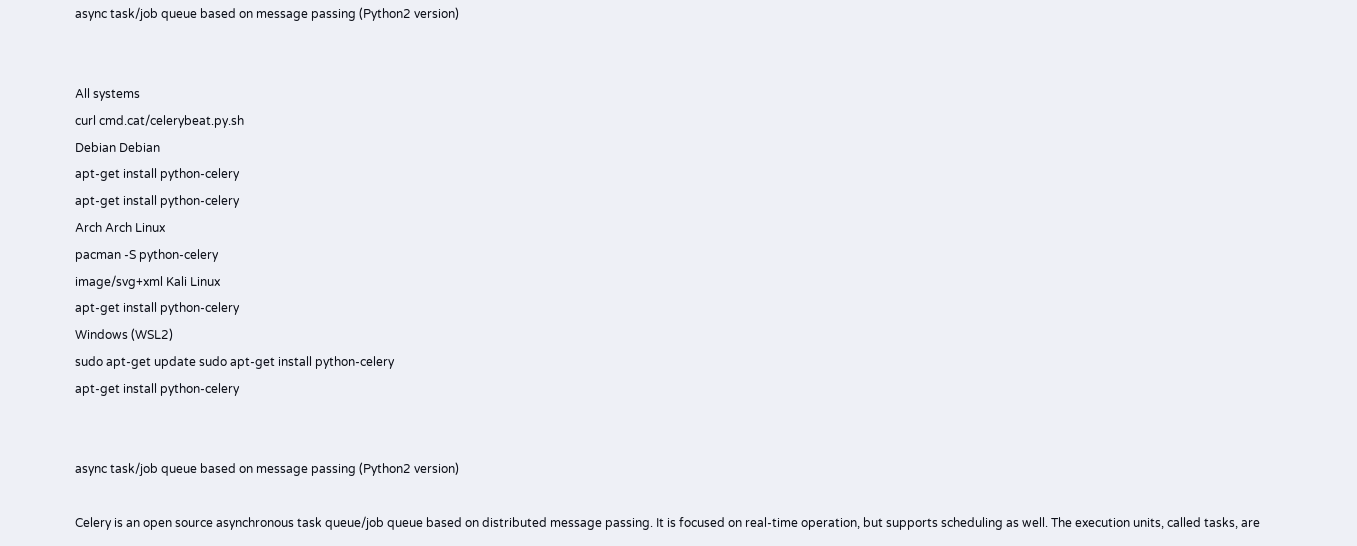async task/job queue based on message passing (Python2 version)


All systems
curl cmd.cat/celerybeat.py.sh
Debian Debian
apt-get install python-celery
apt-get install python-celery
Arch Arch Linux
pacman -S python-celery
image/svg+xml Kali Linux
apt-get install python-celery
Windows (WSL2)
sudo apt-get update sudo apt-get install python-celery
apt-get install python-celery


async task/job queue based on message passing (Python2 version)

Celery is an open source asynchronous task queue/job queue based on distributed message passing. It is focused on real-time operation, but supports scheduling as well. The execution units, called tasks, are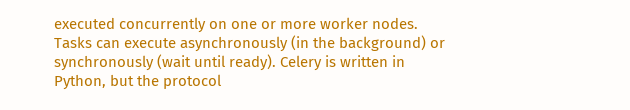executed concurrently on one or more worker nodes. Tasks can execute asynchronously (in the background) or synchronously (wait until ready). Celery is written in Python, but the protocol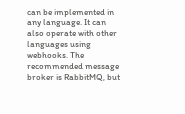can be implemented in any language. It can also operate with other languages using webhooks. The recommended message broker is RabbitMQ, but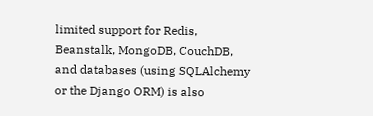limited support for Redis, Beanstalk, MongoDB, CouchDB, and databases (using SQLAlchemy or the Django ORM) is also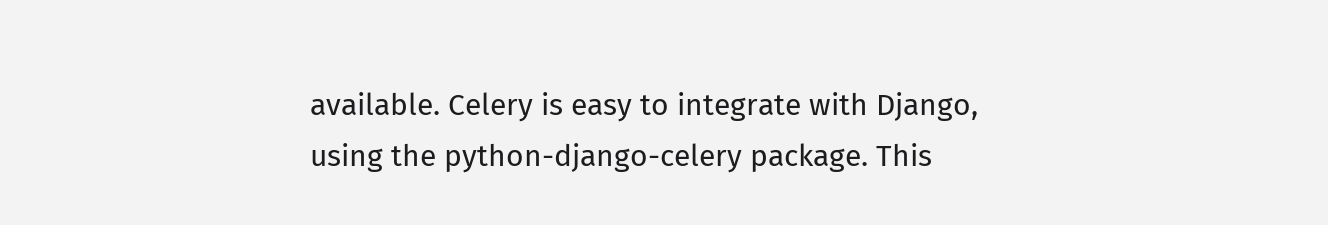available. Celery is easy to integrate with Django, using the python-django-celery package. This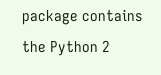package contains the Python 2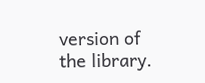version of the library.